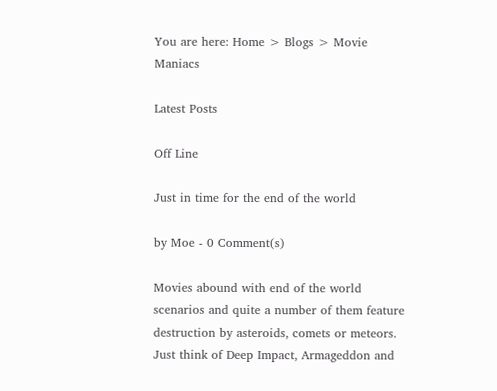You are here: Home > Blogs > Movie Maniacs

Latest Posts

Off Line

Just in time for the end of the world

by Moe - 0 Comment(s)

Movies abound with end of the world scenarios and quite a number of them feature destruction by asteroids, comets or meteors. Just think of Deep Impact, Armageddon and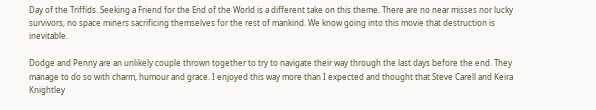Day of the Triffids. Seeking a Friend for the End of the World is a different take on this theme. There are no near misses nor lucky survivors, no space miners sacrificing themselves for the rest of mankind. We know going into this movie that destruction is inevitable.

Dodge and Penny are an unlikely couple thrown together to try to navigate their way through the last days before the end. They manage to do so with charm, humour and grace. I enjoyed this way more than I expected and thought that Steve Carell and Keira Knightley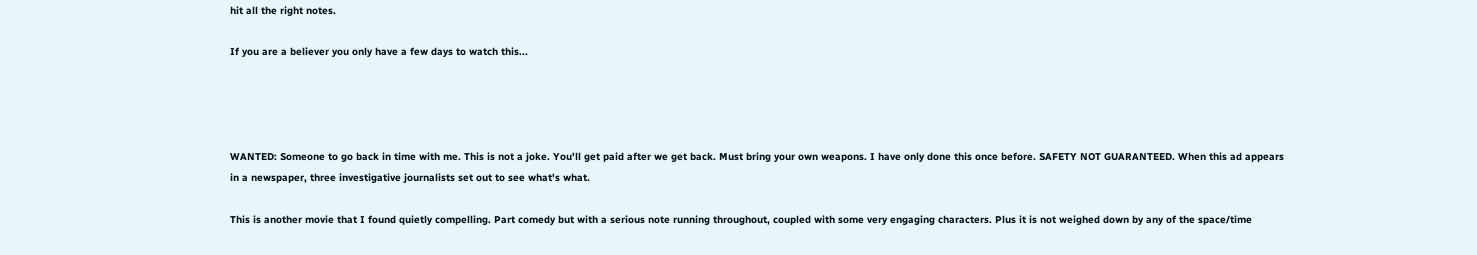hit all the right notes.

If you are a believer you only have a few days to watch this...




WANTED: Someone to go back in time with me. This is not a joke. You'll get paid after we get back. Must bring your own weapons. I have only done this once before. SAFETY NOT GUARANTEED. When this ad appears in a newspaper, three investigative journalists set out to see what's what.

This is another movie that I found quietly compelling. Part comedy but with a serious note running throughout, coupled with some very engaging characters. Plus it is not weighed down by any of the space/time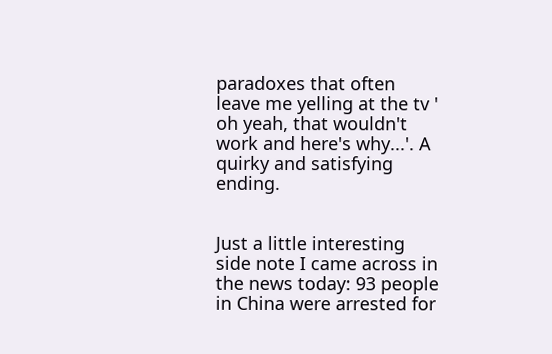paradoxes that often leave me yelling at the tv ' oh yeah, that wouldn't work and here's why...'. A quirky and satisfying ending.


Just a little interesting side note I came across in the news today: 93 people in China were arrested for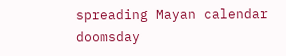spreading Mayan calendar doomsday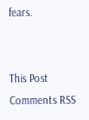fears.


This Post Comments RSS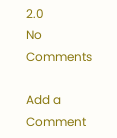2.0
No Comments

Add a Comment